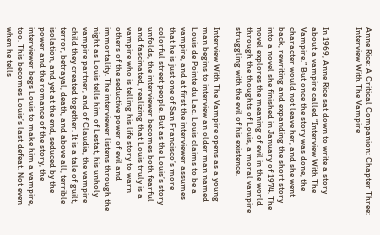Anne Rice: A Critical Companion: Chapter Three: Interview With The Vampire


In 1969, Anne Rice sat down to write a story about a vampire called “Interview With The Vampire.” But once the story was done, the character would not leave her, and she went back, rewriting and expanding the short story into a novel she finished in January of 1974. The novel explores the meaning of evil in the world through the thoughts of Louis, a moral vampire struggling with the evil of his existence.

Interview With The Vampire opens as a young man begins to interview an older man named Louis de Pointe du Lac. Louis claims to be a vampire, and at first the interviewer assumes that he is just one of San Francisco’s more colorful street people. But as the Louis’s story unfolds, the interviewer becomes both fearful and fascinated, realizing that Louis truly is a vampire who is telling his life story to warn others of the seductive power of evil and immortality. The interviewer listens through the night as Louis tells him of Lestat, his unholy vampire partner, and of Claudia, the vampire child they created together. It is a tale of guilt, terror, betrayal, death, and above all, terrible isolation, and yet at the end, seduced by the power and the romance of the story, the interviewer begs Louis to make him a vampire, too. This becomes Louis’s last defeat. Not even when he tells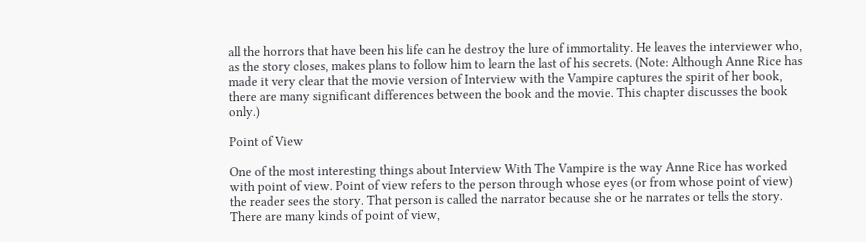all the horrors that have been his life can he destroy the lure of immortality. He leaves the interviewer who, as the story closes, makes plans to follow him to learn the last of his secrets. (Note: Although Anne Rice has made it very clear that the movie version of Interview with the Vampire captures the spirit of her book, there are many significant differences between the book and the movie. This chapter discusses the book only.)

Point of View

One of the most interesting things about Interview With The Vampire is the way Anne Rice has worked with point of view. Point of view refers to the person through whose eyes (or from whose point of view) the reader sees the story. That person is called the narrator because she or he narrates or tells the story. There are many kinds of point of view,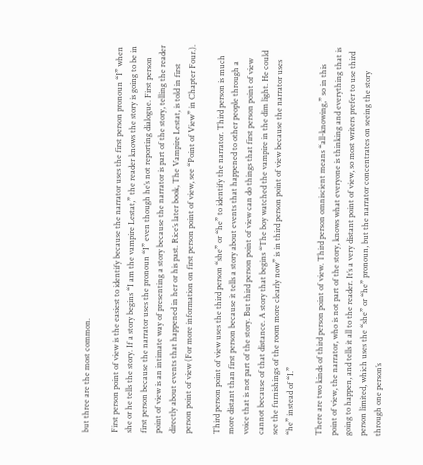but three are the most common.

First person point of view is the easiest to identify because the narrator uses the first person pronoun “I” when she or he tells the story. If a story begins “I am the vampire Lestat,” the reader knows the story is going to be in first person because the narrator uses the pronoun “I” even though he’s not reporting dialogue. First person point of view is an intimate way of presenting a story because the narrator is part of the story, telling the reader directly about events that happened in her or his past. Rice’s later book, The Vampire Lestat, is told in first person point of view (For more information on first person point of view, see “Point of View” in Chapter Four.).

Third person point of view uses the third person “she” or “he” to identify the narrator. Third person is much more distant than first person because it tells a story about events that happened to other people through a voice that is not part of the story. But third person point of view can do things that first person point of view cannot because of that distance. A story that begins “The boy watched the vampire in the dim light. He could see the furnishings of the room more clearly now” is in third person point of view because the narrator uses “he” instead of “I.”

There are two kinds of third person point of view. Third person omniscient means “all-knowing,” so in this point of view, the narrator, who is not part of the story, knows what everyone is thinking and everything that is going to happen, and tells it all to the reader. It’s a very distant point of view, so most writers prefer to use third person limited, which uses the “she” or “he” pronoun, but the narrator concentrates on seeing the story through one person’s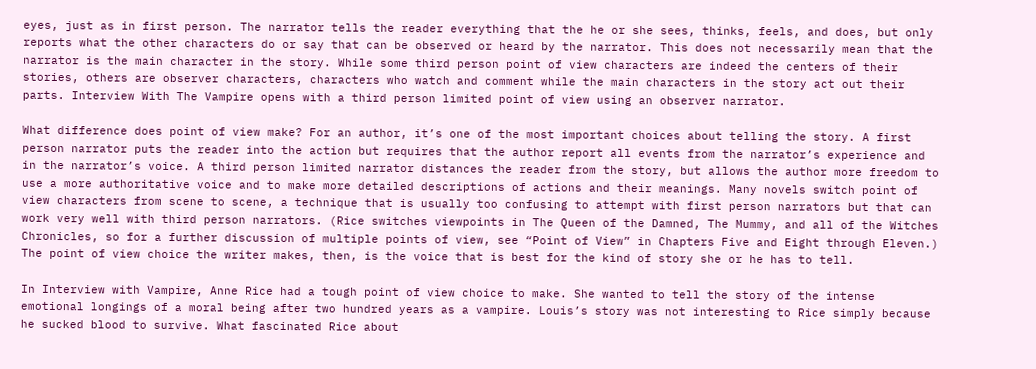eyes, just as in first person. The narrator tells the reader everything that the he or she sees, thinks, feels, and does, but only reports what the other characters do or say that can be observed or heard by the narrator. This does not necessarily mean that the narrator is the main character in the story. While some third person point of view characters are indeed the centers of their stories, others are observer characters, characters who watch and comment while the main characters in the story act out their parts. Interview With The Vampire opens with a third person limited point of view using an observer narrator.

What difference does point of view make? For an author, it’s one of the most important choices about telling the story. A first person narrator puts the reader into the action but requires that the author report all events from the narrator’s experience and in the narrator’s voice. A third person limited narrator distances the reader from the story, but allows the author more freedom to use a more authoritative voice and to make more detailed descriptions of actions and their meanings. Many novels switch point of view characters from scene to scene, a technique that is usually too confusing to attempt with first person narrators but that can work very well with third person narrators. (Rice switches viewpoints in The Queen of the Damned, The Mummy, and all of the Witches Chronicles, so for a further discussion of multiple points of view, see “Point of View” in Chapters Five and Eight through Eleven.) The point of view choice the writer makes, then, is the voice that is best for the kind of story she or he has to tell.

In Interview with Vampire, Anne Rice had a tough point of view choice to make. She wanted to tell the story of the intense emotional longings of a moral being after two hundred years as a vampire. Louis’s story was not interesting to Rice simply because he sucked blood to survive. What fascinated Rice about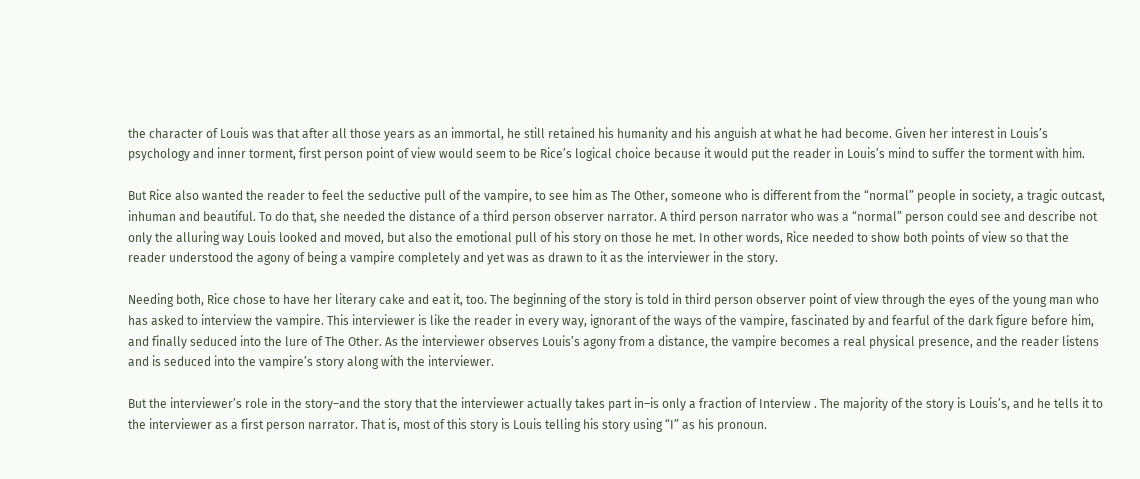the character of Louis was that after all those years as an immortal, he still retained his humanity and his anguish at what he had become. Given her interest in Louis’s psychology and inner torment, first person point of view would seem to be Rice’s logical choice because it would put the reader in Louis’s mind to suffer the torment with him.

But Rice also wanted the reader to feel the seductive pull of the vampire, to see him as The Other, someone who is different from the “normal” people in society, a tragic outcast, inhuman and beautiful. To do that, she needed the distance of a third person observer narrator. A third person narrator who was a “normal” person could see and describe not only the alluring way Louis looked and moved, but also the emotional pull of his story on those he met. In other words, Rice needed to show both points of view so that the reader understood the agony of being a vampire completely and yet was as drawn to it as the interviewer in the story.

Needing both, Rice chose to have her literary cake and eat it, too. The beginning of the story is told in third person observer point of view through the eyes of the young man who has asked to interview the vampire. This interviewer is like the reader in every way, ignorant of the ways of the vampire, fascinated by and fearful of the dark figure before him, and finally seduced into the lure of The Other. As the interviewer observes Louis’s agony from a distance, the vampire becomes a real physical presence, and the reader listens and is seduced into the vampire’s story along with the interviewer.

But the interviewer’s role in the story–and the story that the interviewer actually takes part in–is only a fraction of Interview . The majority of the story is Louis’s, and he tells it to the interviewer as a first person narrator. That is, most of this story is Louis telling his story using “I” as his pronoun.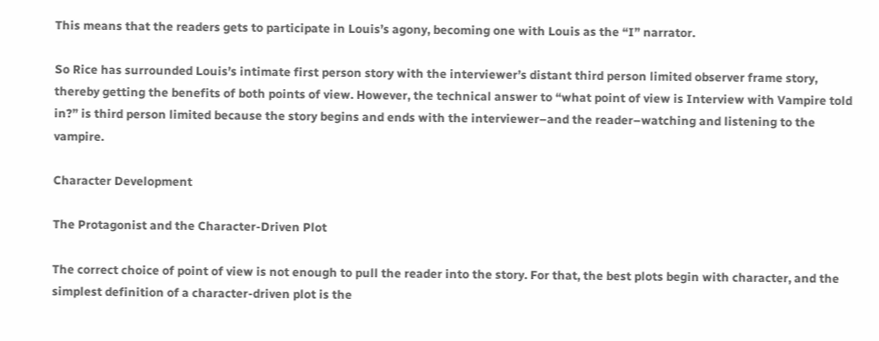This means that the readers gets to participate in Louis’s agony, becoming one with Louis as the “I” narrator.

So Rice has surrounded Louis’s intimate first person story with the interviewer’s distant third person limited observer frame story, thereby getting the benefits of both points of view. However, the technical answer to “what point of view is Interview with Vampire told in?” is third person limited because the story begins and ends with the interviewer–and the reader–watching and listening to the vampire.

Character Development

The Protagonist and the Character-Driven Plot

The correct choice of point of view is not enough to pull the reader into the story. For that, the best plots begin with character, and the simplest definition of a character-driven plot is the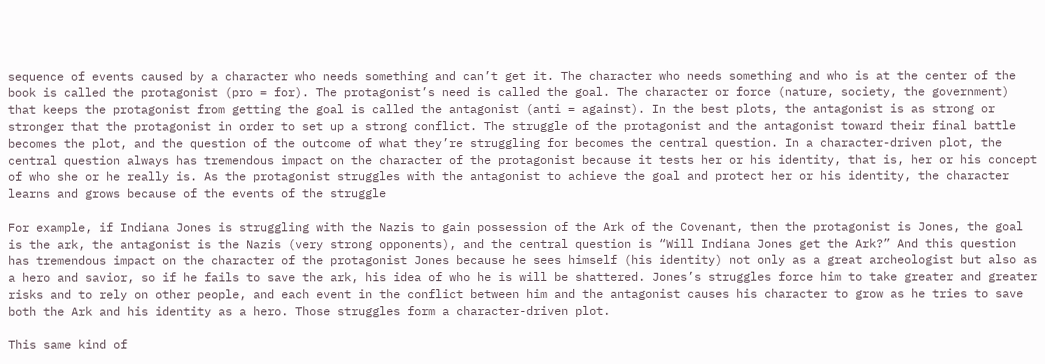sequence of events caused by a character who needs something and can’t get it. The character who needs something and who is at the center of the book is called the protagonist (pro = for). The protagonist’s need is called the goal. The character or force (nature, society, the government) that keeps the protagonist from getting the goal is called the antagonist (anti = against). In the best plots, the antagonist is as strong or stronger that the protagonist in order to set up a strong conflict. The struggle of the protagonist and the antagonist toward their final battle becomes the plot, and the question of the outcome of what they’re struggling for becomes the central question. In a character-driven plot, the central question always has tremendous impact on the character of the protagonist because it tests her or his identity, that is, her or his concept of who she or he really is. As the protagonist struggles with the antagonist to achieve the goal and protect her or his identity, the character learns and grows because of the events of the struggle

For example, if Indiana Jones is struggling with the Nazis to gain possession of the Ark of the Covenant, then the protagonist is Jones, the goal is the ark, the antagonist is the Nazis (very strong opponents), and the central question is “Will Indiana Jones get the Ark?” And this question has tremendous impact on the character of the protagonist Jones because he sees himself (his identity) not only as a great archeologist but also as a hero and savior, so if he fails to save the ark, his idea of who he is will be shattered. Jones’s struggles force him to take greater and greater risks and to rely on other people, and each event in the conflict between him and the antagonist causes his character to grow as he tries to save both the Ark and his identity as a hero. Those struggles form a character-driven plot.

This same kind of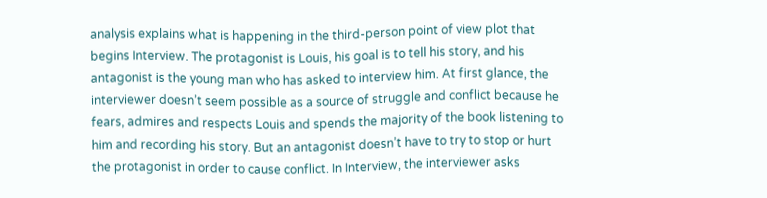analysis explains what is happening in the third-person point of view plot that begins Interview. The protagonist is Louis, his goal is to tell his story, and his antagonist is the young man who has asked to interview him. At first glance, the interviewer doesn’t seem possible as a source of struggle and conflict because he fears, admires and respects Louis and spends the majority of the book listening to him and recording his story. But an antagonist doesn’t have to try to stop or hurt the protagonist in order to cause conflict. In Interview, the interviewer asks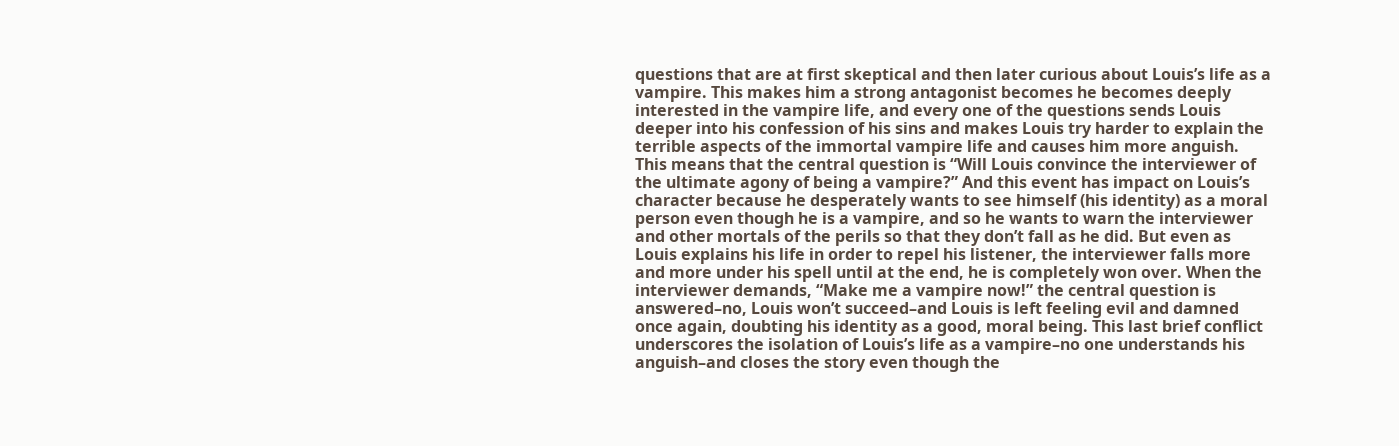questions that are at first skeptical and then later curious about Louis’s life as a vampire. This makes him a strong antagonist becomes he becomes deeply interested in the vampire life, and every one of the questions sends Louis deeper into his confession of his sins and makes Louis try harder to explain the terrible aspects of the immortal vampire life and causes him more anguish. This means that the central question is “Will Louis convince the interviewer of the ultimate agony of being a vampire?” And this event has impact on Louis’s character because he desperately wants to see himself (his identity) as a moral person even though he is a vampire, and so he wants to warn the interviewer and other mortals of the perils so that they don’t fall as he did. But even as Louis explains his life in order to repel his listener, the interviewer falls more and more under his spell until at the end, he is completely won over. When the interviewer demands, “Make me a vampire now!” the central question is answered–no, Louis won’t succeed–and Louis is left feeling evil and damned once again, doubting his identity as a good, moral being. This last brief conflict underscores the isolation of Louis’s life as a vampire–no one understands his anguish–and closes the story even though the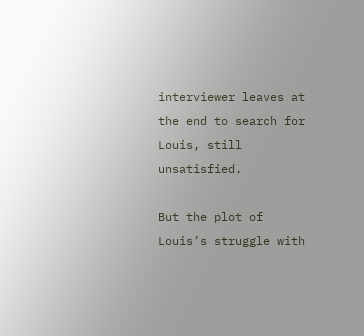interviewer leaves at the end to search for Louis, still unsatisfied.

But the plot of Louis’s struggle with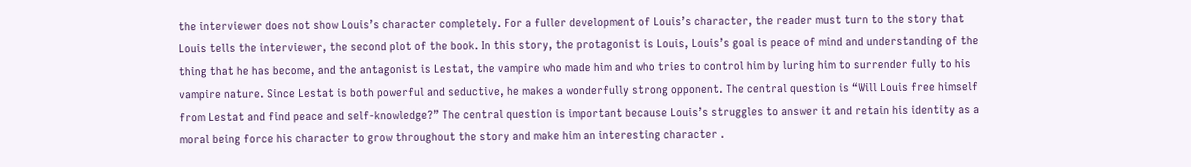the interviewer does not show Louis’s character completely. For a fuller development of Louis’s character, the reader must turn to the story that Louis tells the interviewer, the second plot of the book. In this story, the protagonist is Louis, Louis’s goal is peace of mind and understanding of the thing that he has become, and the antagonist is Lestat, the vampire who made him and who tries to control him by luring him to surrender fully to his vampire nature. Since Lestat is both powerful and seductive, he makes a wonderfully strong opponent. The central question is “Will Louis free himself from Lestat and find peace and self-knowledge?” The central question is important because Louis’s struggles to answer it and retain his identity as a moral being force his character to grow throughout the story and make him an interesting character .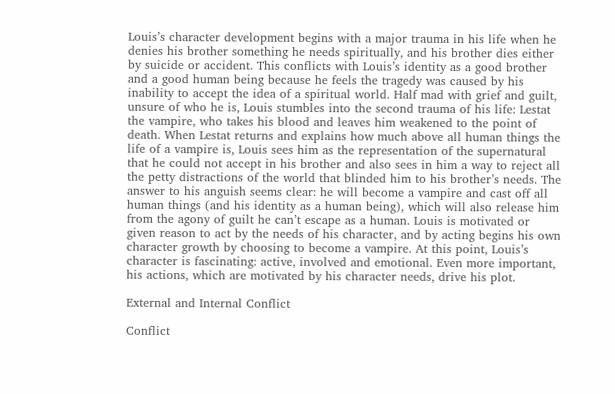Louis’s character development begins with a major trauma in his life when he denies his brother something he needs spiritually, and his brother dies either by suicide or accident. This conflicts with Louis’s identity as a good brother and a good human being because he feels the tragedy was caused by his inability to accept the idea of a spiritual world. Half mad with grief and guilt, unsure of who he is, Louis stumbles into the second trauma of his life: Lestat the vampire, who takes his blood and leaves him weakened to the point of death. When Lestat returns and explains how much above all human things the life of a vampire is, Louis sees him as the representation of the supernatural that he could not accept in his brother and also sees in him a way to reject all the petty distractions of the world that blinded him to his brother’s needs. The answer to his anguish seems clear: he will become a vampire and cast off all human things (and his identity as a human being), which will also release him from the agony of guilt he can’t escape as a human. Louis is motivated or given reason to act by the needs of his character, and by acting begins his own character growth by choosing to become a vampire. At this point, Louis’s character is fascinating: active, involved and emotional. Even more important, his actions, which are motivated by his character needs, drive his plot.

External and Internal Conflict

Conflict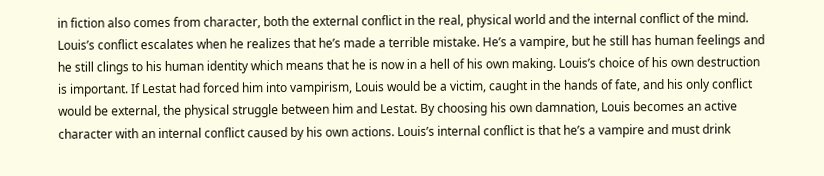in fiction also comes from character, both the external conflict in the real, physical world and the internal conflict of the mind. Louis’s conflict escalates when he realizes that he’s made a terrible mistake. He’s a vampire, but he still has human feelings and he still clings to his human identity which means that he is now in a hell of his own making. Louis’s choice of his own destruction is important. If Lestat had forced him into vampirism, Louis would be a victim, caught in the hands of fate, and his only conflict would be external, the physical struggle between him and Lestat. By choosing his own damnation, Louis becomes an active character with an internal conflict caused by his own actions. Louis’s internal conflict is that he’s a vampire and must drink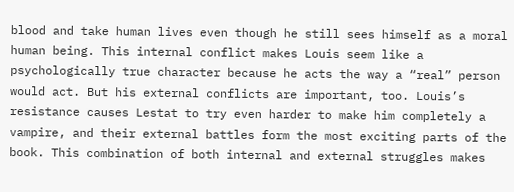blood and take human lives even though he still sees himself as a moral human being. This internal conflict makes Louis seem like a psychologically true character because he acts the way a “real” person would act. But his external conflicts are important, too. Louis’s resistance causes Lestat to try even harder to make him completely a vampire, and their external battles form the most exciting parts of the book. This combination of both internal and external struggles makes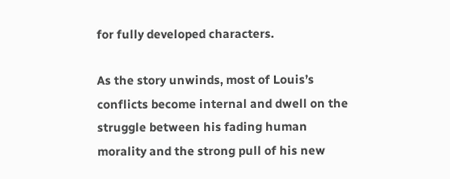for fully developed characters.

As the story unwinds, most of Louis’s conflicts become internal and dwell on the struggle between his fading human morality and the strong pull of his new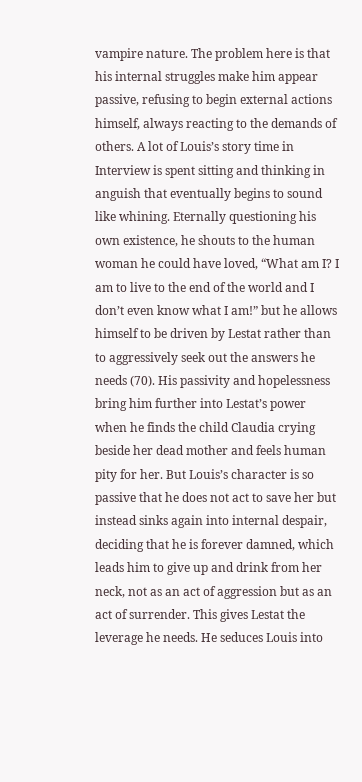vampire nature. The problem here is that his internal struggles make him appear passive, refusing to begin external actions himself, always reacting to the demands of others. A lot of Louis’s story time in Interview is spent sitting and thinking in anguish that eventually begins to sound like whining. Eternally questioning his own existence, he shouts to the human woman he could have loved, “What am I? I am to live to the end of the world and I don’t even know what I am!” but he allows himself to be driven by Lestat rather than to aggressively seek out the answers he needs (70). His passivity and hopelessness bring him further into Lestat’s power when he finds the child Claudia crying beside her dead mother and feels human pity for her. But Louis’s character is so passive that he does not act to save her but instead sinks again into internal despair, deciding that he is forever damned, which leads him to give up and drink from her neck, not as an act of aggression but as an act of surrender. This gives Lestat the leverage he needs. He seduces Louis into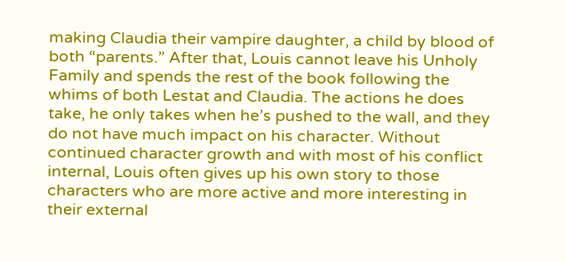making Claudia their vampire daughter, a child by blood of both “parents.” After that, Louis cannot leave his Unholy Family and spends the rest of the book following the whims of both Lestat and Claudia. The actions he does take, he only takes when he’s pushed to the wall, and they do not have much impact on his character. Without continued character growth and with most of his conflict internal, Louis often gives up his own story to those characters who are more active and more interesting in their external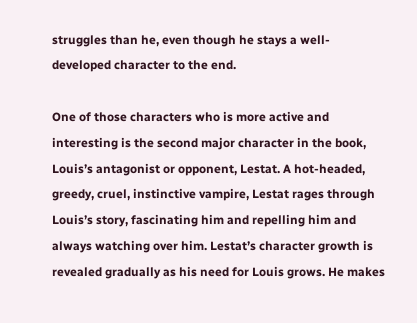struggles than he, even though he stays a well-developed character to the end.

One of those characters who is more active and interesting is the second major character in the book, Louis’s antagonist or opponent, Lestat. A hot-headed, greedy, cruel, instinctive vampire, Lestat rages through Louis’s story, fascinating him and repelling him and always watching over him. Lestat’s character growth is revealed gradually as his need for Louis grows. He makes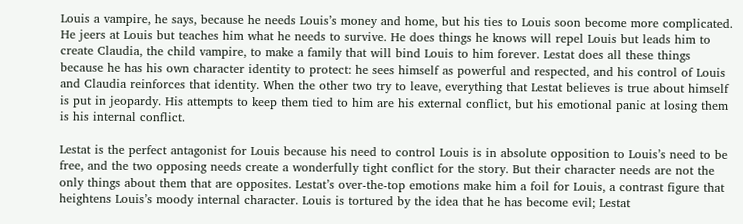Louis a vampire, he says, because he needs Louis’s money and home, but his ties to Louis soon become more complicated. He jeers at Louis but teaches him what he needs to survive. He does things he knows will repel Louis but leads him to create Claudia, the child vampire, to make a family that will bind Louis to him forever. Lestat does all these things because he has his own character identity to protect: he sees himself as powerful and respected, and his control of Louis and Claudia reinforces that identity. When the other two try to leave, everything that Lestat believes is true about himself is put in jeopardy. His attempts to keep them tied to him are his external conflict, but his emotional panic at losing them is his internal conflict.

Lestat is the perfect antagonist for Louis because his need to control Louis is in absolute opposition to Louis’s need to be free, and the two opposing needs create a wonderfully tight conflict for the story. But their character needs are not the only things about them that are opposites. Lestat’s over-the-top emotions make him a foil for Louis, a contrast figure that heightens Louis’s moody internal character. Louis is tortured by the idea that he has become evil; Lestat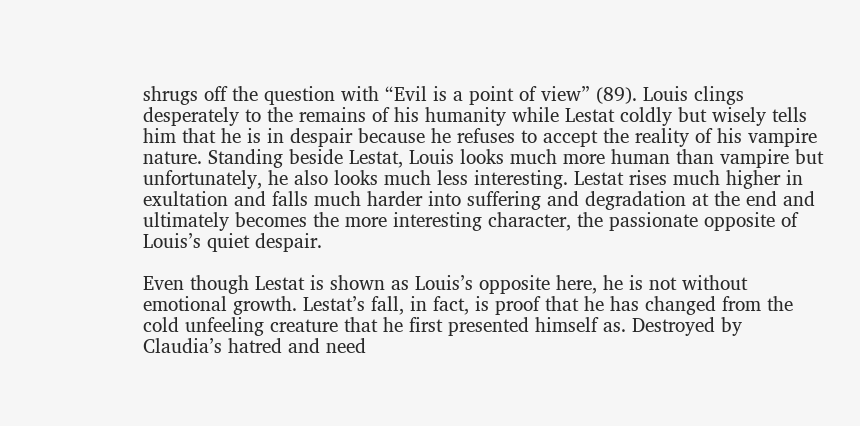shrugs off the question with “Evil is a point of view” (89). Louis clings desperately to the remains of his humanity while Lestat coldly but wisely tells him that he is in despair because he refuses to accept the reality of his vampire nature. Standing beside Lestat, Louis looks much more human than vampire but unfortunately, he also looks much less interesting. Lestat rises much higher in exultation and falls much harder into suffering and degradation at the end and ultimately becomes the more interesting character, the passionate opposite of Louis’s quiet despair.

Even though Lestat is shown as Louis’s opposite here, he is not without emotional growth. Lestat’s fall, in fact, is proof that he has changed from the cold unfeeling creature that he first presented himself as. Destroyed by Claudia’s hatred and need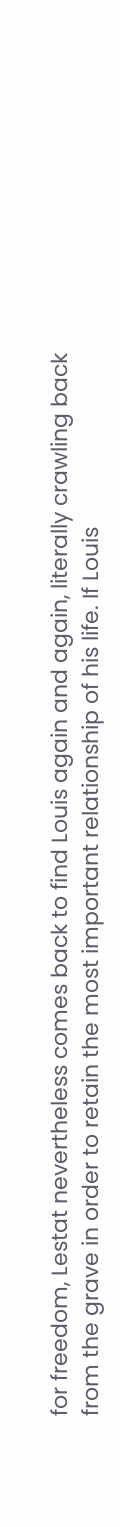for freedom, Lestat nevertheless comes back to find Louis again and again, literally crawling back from the grave in order to retain the most important relationship of his life. If Louis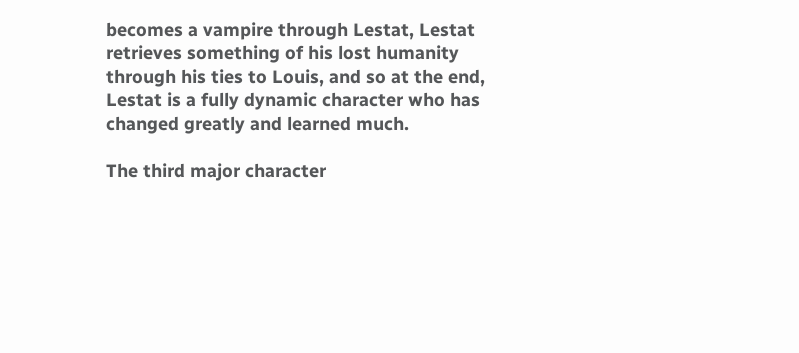becomes a vampire through Lestat, Lestat retrieves something of his lost humanity through his ties to Louis, and so at the end, Lestat is a fully dynamic character who has changed greatly and learned much.

The third major character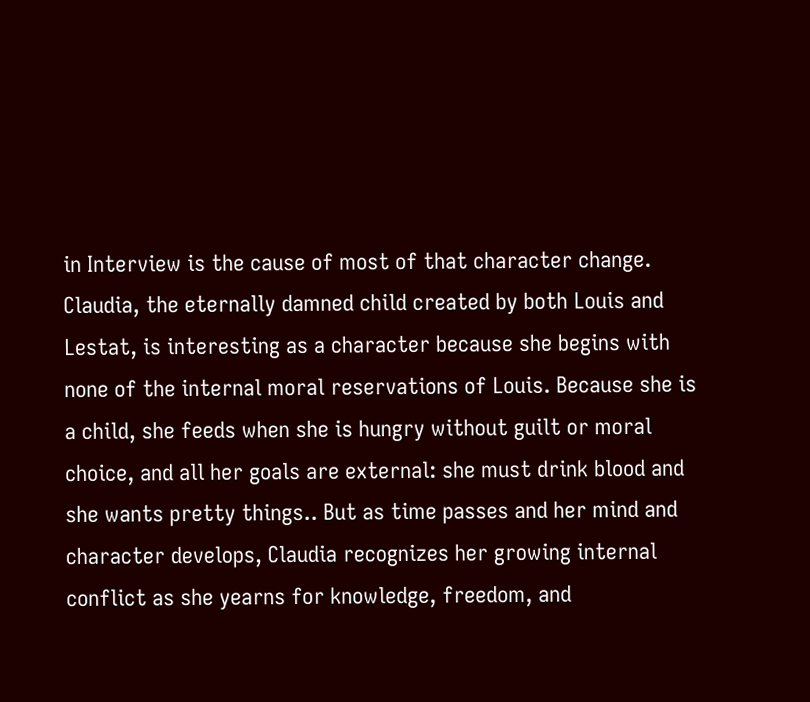in Interview is the cause of most of that character change. Claudia, the eternally damned child created by both Louis and Lestat, is interesting as a character because she begins with none of the internal moral reservations of Louis. Because she is a child, she feeds when she is hungry without guilt or moral choice, and all her goals are external: she must drink blood and she wants pretty things.. But as time passes and her mind and character develops, Claudia recognizes her growing internal conflict as she yearns for knowledge, freedom, and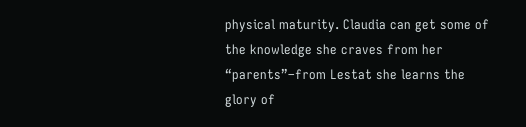physical maturity. Claudia can get some of the knowledge she craves from her “parents”–from Lestat she learns the glory of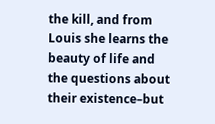the kill, and from Louis she learns the beauty of life and the questions about their existence–but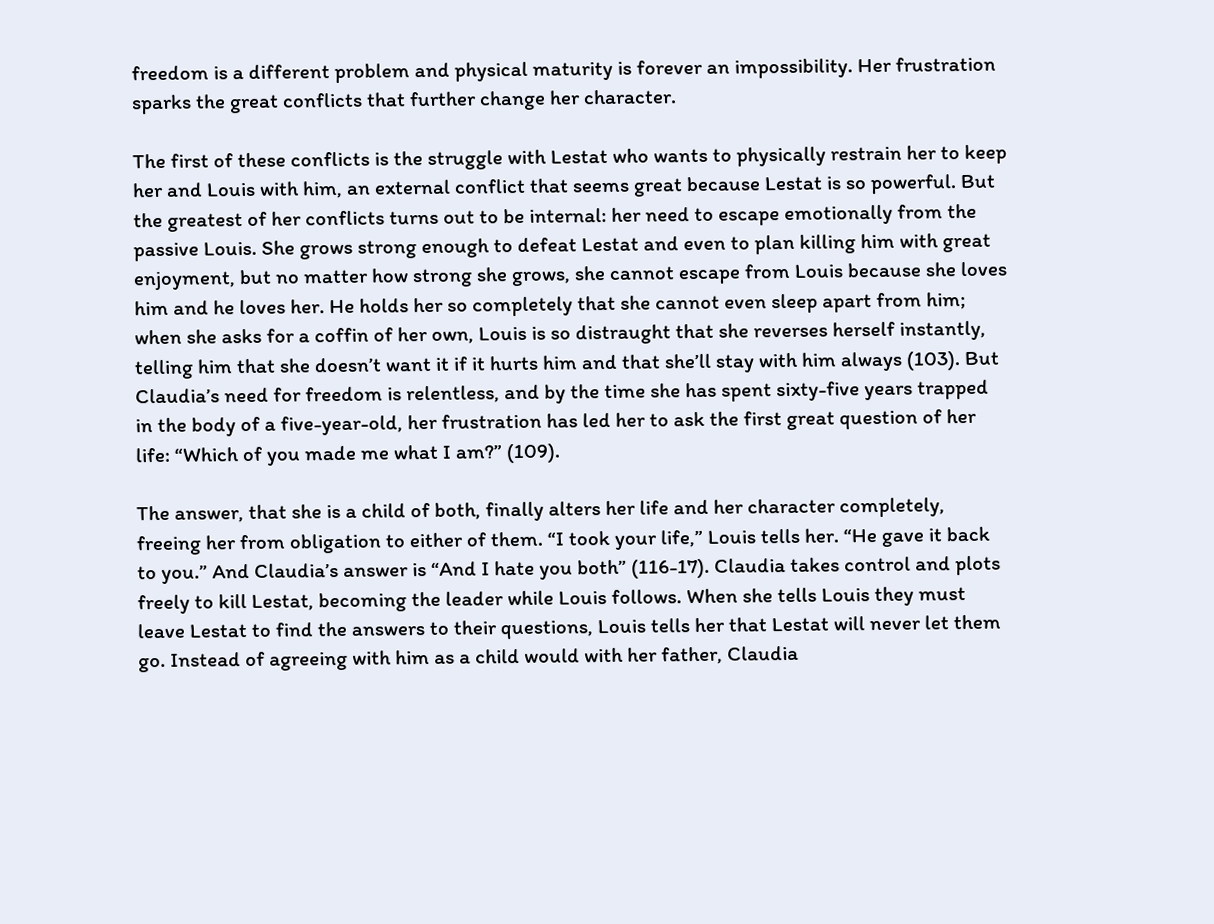freedom is a different problem and physical maturity is forever an impossibility. Her frustration sparks the great conflicts that further change her character.

The first of these conflicts is the struggle with Lestat who wants to physically restrain her to keep her and Louis with him, an external conflict that seems great because Lestat is so powerful. But the greatest of her conflicts turns out to be internal: her need to escape emotionally from the passive Louis. She grows strong enough to defeat Lestat and even to plan killing him with great enjoyment, but no matter how strong she grows, she cannot escape from Louis because she loves him and he loves her. He holds her so completely that she cannot even sleep apart from him; when she asks for a coffin of her own, Louis is so distraught that she reverses herself instantly, telling him that she doesn’t want it if it hurts him and that she’ll stay with him always (103). But Claudia’s need for freedom is relentless, and by the time she has spent sixty-five years trapped in the body of a five-year-old, her frustration has led her to ask the first great question of her life: “Which of you made me what I am?” (109).

The answer, that she is a child of both, finally alters her life and her character completely, freeing her from obligation to either of them. “I took your life,” Louis tells her. “He gave it back to you.” And Claudia’s answer is “And I hate you both” (116-17). Claudia takes control and plots freely to kill Lestat, becoming the leader while Louis follows. When she tells Louis they must leave Lestat to find the answers to their questions, Louis tells her that Lestat will never let them go. Instead of agreeing with him as a child would with her father, Claudia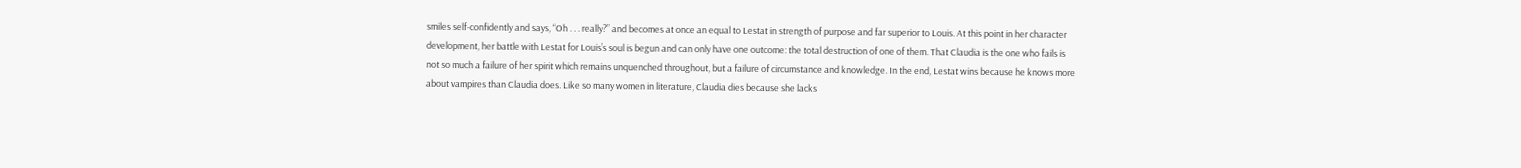smiles self-confidently and says, “Oh . . . really?” and becomes at once an equal to Lestat in strength of purpose and far superior to Louis. At this point in her character development, her battle with Lestat for Louis’s soul is begun and can only have one outcome: the total destruction of one of them. That Claudia is the one who fails is not so much a failure of her spirit which remains unquenched throughout, but a failure of circumstance and knowledge. In the end, Lestat wins because he knows more about vampires than Claudia does. Like so many women in literature, Claudia dies because she lacks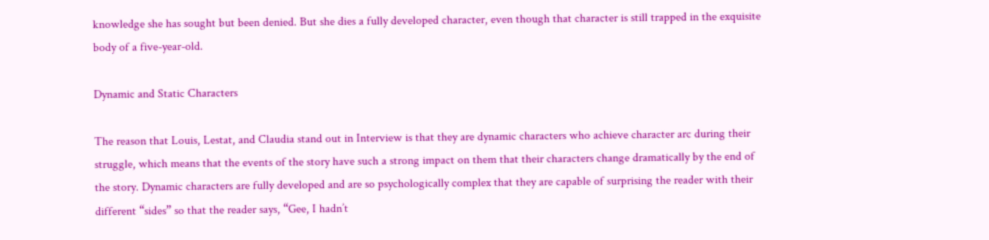knowledge she has sought but been denied. But she dies a fully developed character, even though that character is still trapped in the exquisite body of a five-year-old.

Dynamic and Static Characters

The reason that Louis, Lestat, and Claudia stand out in Interview is that they are dynamic characters who achieve character arc during their struggle, which means that the events of the story have such a strong impact on them that their characters change dramatically by the end of the story. Dynamic characters are fully developed and are so psychologically complex that they are capable of surprising the reader with their different “sides” so that the reader says, “Gee, I hadn’t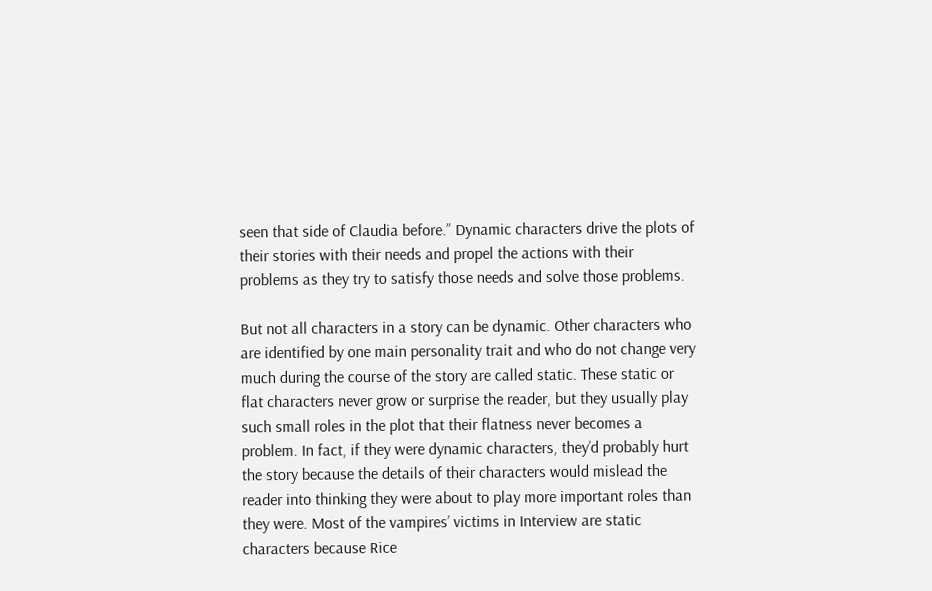seen that side of Claudia before.” Dynamic characters drive the plots of their stories with their needs and propel the actions with their problems as they try to satisfy those needs and solve those problems.

But not all characters in a story can be dynamic. Other characters who are identified by one main personality trait and who do not change very much during the course of the story are called static. These static or flat characters never grow or surprise the reader, but they usually play such small roles in the plot that their flatness never becomes a problem. In fact, if they were dynamic characters, they’d probably hurt the story because the details of their characters would mislead the reader into thinking they were about to play more important roles than they were. Most of the vampires’ victims in Interview are static characters because Rice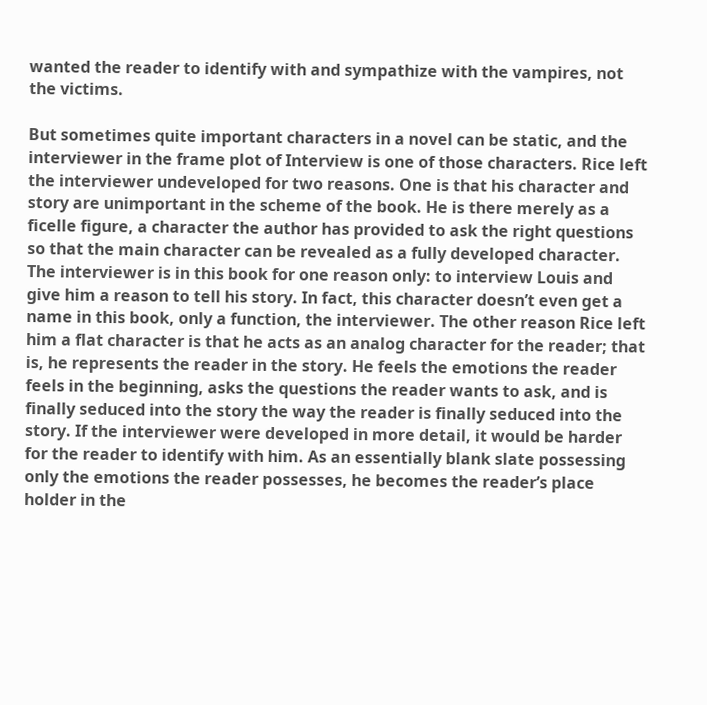wanted the reader to identify with and sympathize with the vampires, not the victims.

But sometimes quite important characters in a novel can be static, and the interviewer in the frame plot of Interview is one of those characters. Rice left the interviewer undeveloped for two reasons. One is that his character and story are unimportant in the scheme of the book. He is there merely as a ficelle figure, a character the author has provided to ask the right questions so that the main character can be revealed as a fully developed character. The interviewer is in this book for one reason only: to interview Louis and give him a reason to tell his story. In fact, this character doesn’t even get a name in this book, only a function, the interviewer. The other reason Rice left him a flat character is that he acts as an analog character for the reader; that is, he represents the reader in the story. He feels the emotions the reader feels in the beginning, asks the questions the reader wants to ask, and is finally seduced into the story the way the reader is finally seduced into the story. If the interviewer were developed in more detail, it would be harder for the reader to identify with him. As an essentially blank slate possessing only the emotions the reader possesses, he becomes the reader’s place holder in the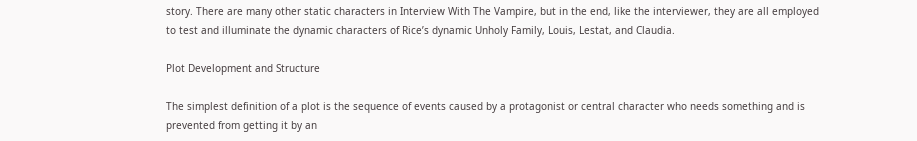story. There are many other static characters in Interview With The Vampire, but in the end, like the interviewer, they are all employed to test and illuminate the dynamic characters of Rice’s dynamic Unholy Family, Louis, Lestat, and Claudia.

Plot Development and Structure

The simplest definition of a plot is the sequence of events caused by a protagonist or central character who needs something and is prevented from getting it by an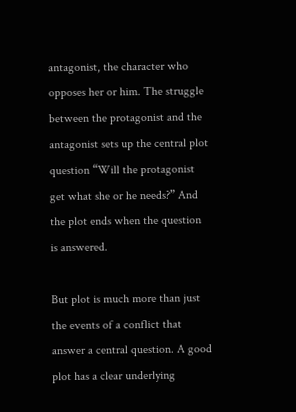antagonist, the character who opposes her or him. The struggle between the protagonist and the antagonist sets up the central plot question “Will the protagonist get what she or he needs?” And the plot ends when the question is answered.

But plot is much more than just the events of a conflict that answer a central question. A good plot has a clear underlying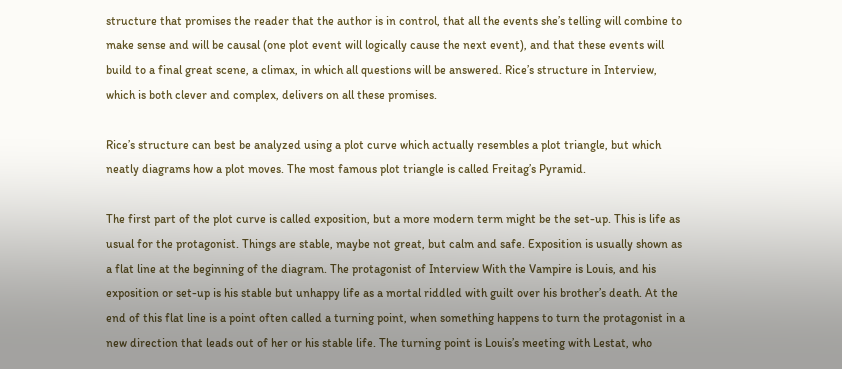structure that promises the reader that the author is in control, that all the events she’s telling will combine to make sense and will be causal (one plot event will logically cause the next event), and that these events will build to a final great scene, a climax, in which all questions will be answered. Rice’s structure in Interview, which is both clever and complex, delivers on all these promises.

Rice’s structure can best be analyzed using a plot curve which actually resembles a plot triangle, but which neatly diagrams how a plot moves. The most famous plot triangle is called Freitag’s Pyramid.

The first part of the plot curve is called exposition, but a more modern term might be the set-up. This is life as usual for the protagonist. Things are stable, maybe not great, but calm and safe. Exposition is usually shown as a flat line at the beginning of the diagram. The protagonist of Interview With the Vampire is Louis, and his exposition or set-up is his stable but unhappy life as a mortal riddled with guilt over his brother’s death. At the end of this flat line is a point often called a turning point, when something happens to turn the protagonist in a new direction that leads out of her or his stable life. The turning point is Louis’s meeting with Lestat, who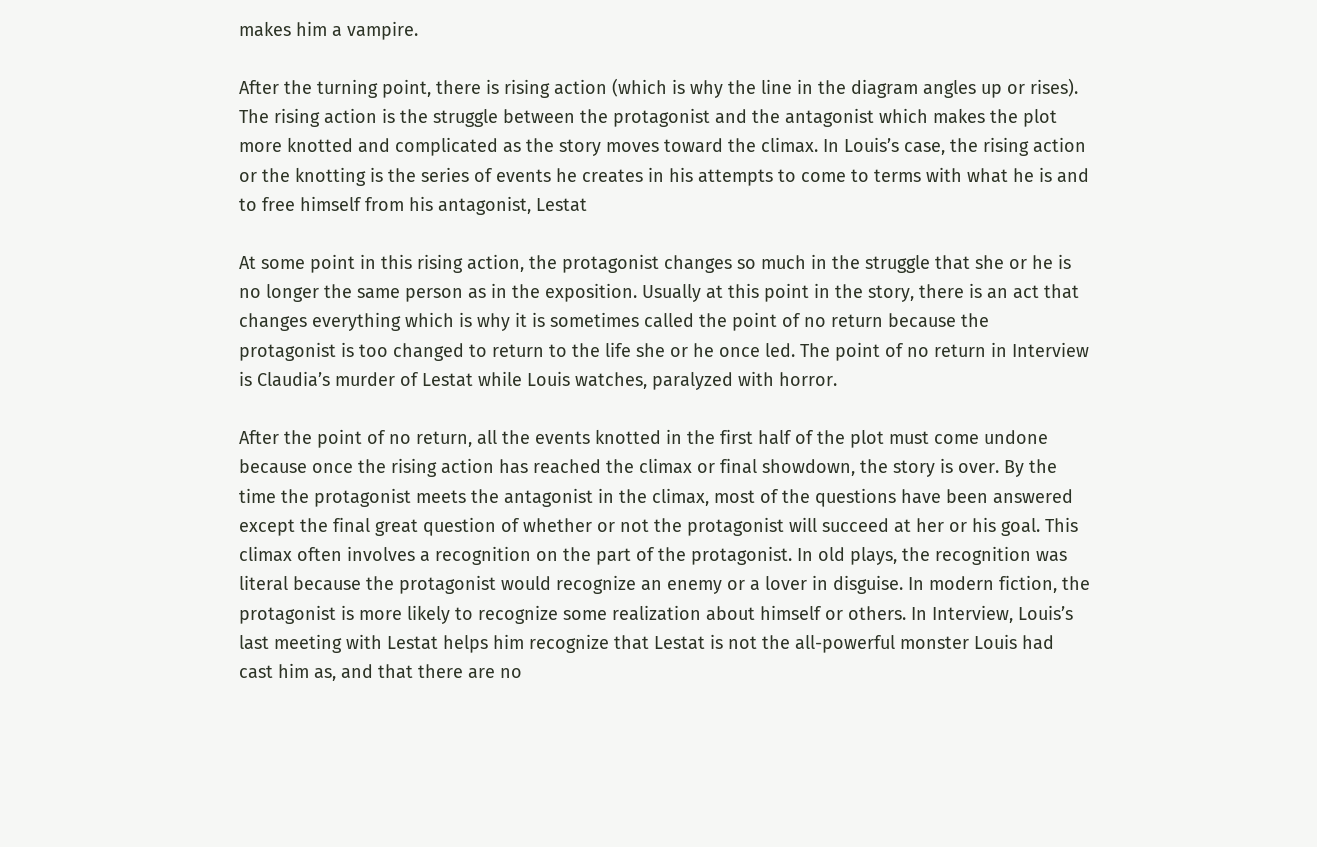makes him a vampire.

After the turning point, there is rising action (which is why the line in the diagram angles up or rises). The rising action is the struggle between the protagonist and the antagonist which makes the plot more knotted and complicated as the story moves toward the climax. In Louis’s case, the rising action or the knotting is the series of events he creates in his attempts to come to terms with what he is and to free himself from his antagonist, Lestat

At some point in this rising action, the protagonist changes so much in the struggle that she or he is no longer the same person as in the exposition. Usually at this point in the story, there is an act that changes everything which is why it is sometimes called the point of no return because the protagonist is too changed to return to the life she or he once led. The point of no return in Interview is Claudia’s murder of Lestat while Louis watches, paralyzed with horror.

After the point of no return, all the events knotted in the first half of the plot must come undone because once the rising action has reached the climax or final showdown, the story is over. By the time the protagonist meets the antagonist in the climax, most of the questions have been answered except the final great question of whether or not the protagonist will succeed at her or his goal. This climax often involves a recognition on the part of the protagonist. In old plays, the recognition was literal because the protagonist would recognize an enemy or a lover in disguise. In modern fiction, the protagonist is more likely to recognize some realization about himself or others. In Interview, Louis’s last meeting with Lestat helps him recognize that Lestat is not the all-powerful monster Louis had cast him as, and that there are no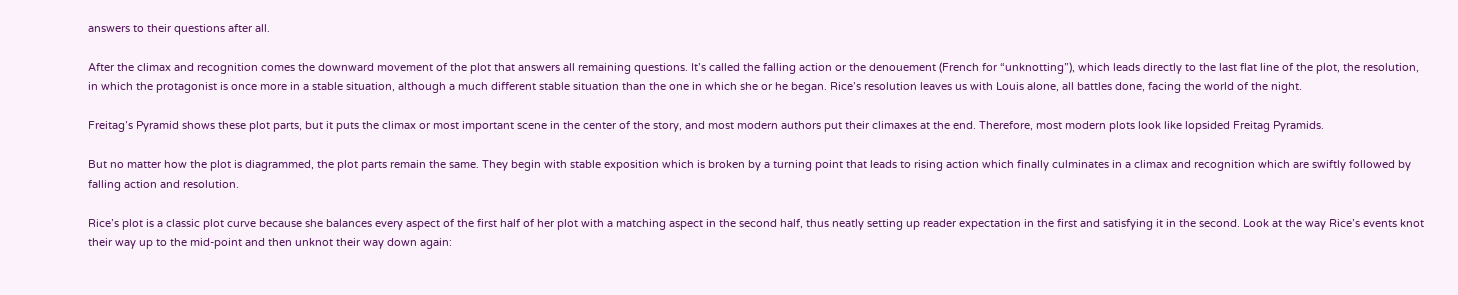answers to their questions after all.

After the climax and recognition comes the downward movement of the plot that answers all remaining questions. It’s called the falling action or the denouement (French for “unknotting”), which leads directly to the last flat line of the plot, the resolution, in which the protagonist is once more in a stable situation, although a much different stable situation than the one in which she or he began. Rice’s resolution leaves us with Louis alone, all battles done, facing the world of the night.

Freitag’s Pyramid shows these plot parts, but it puts the climax or most important scene in the center of the story, and most modern authors put their climaxes at the end. Therefore, most modern plots look like lopsided Freitag Pyramids.

But no matter how the plot is diagrammed, the plot parts remain the same. They begin with stable exposition which is broken by a turning point that leads to rising action which finally culminates in a climax and recognition which are swiftly followed by falling action and resolution.

Rice’s plot is a classic plot curve because she balances every aspect of the first half of her plot with a matching aspect in the second half, thus neatly setting up reader expectation in the first and satisfying it in the second. Look at the way Rice’s events knot their way up to the mid-point and then unknot their way down again: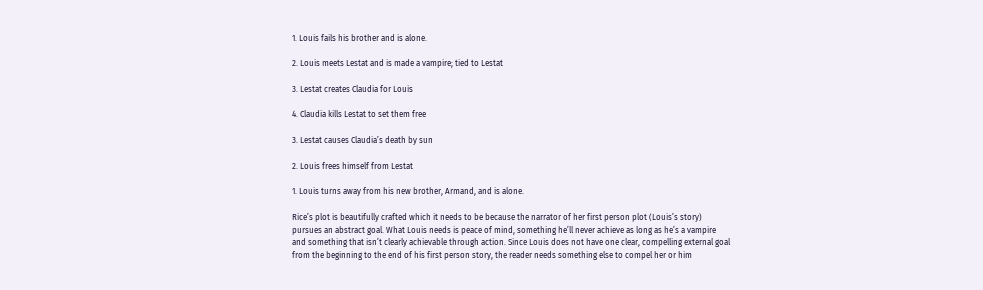1. Louis fails his brother and is alone.

2. Louis meets Lestat and is made a vampire; tied to Lestat

3. Lestat creates Claudia for Louis

4. Claudia kills Lestat to set them free

3. Lestat causes Claudia’s death by sun

2. Louis frees himself from Lestat

1. Louis turns away from his new brother, Armand, and is alone.

Rice’s plot is beautifully crafted which it needs to be because the narrator of her first person plot (Louis’s story) pursues an abstract goal. What Louis needs is peace of mind, something he’ll never achieve as long as he’s a vampire and something that isn’t clearly achievable through action. Since Louis does not have one clear, compelling external goal from the beginning to the end of his first person story, the reader needs something else to compel her or him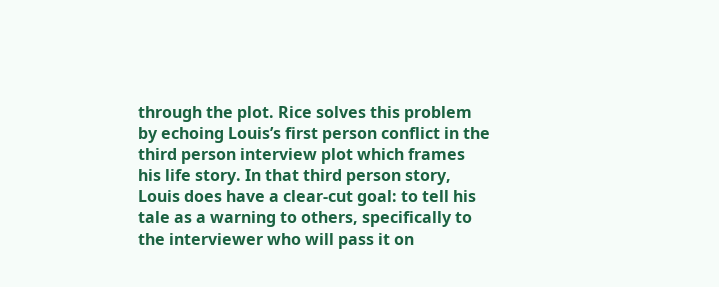through the plot. Rice solves this problem by echoing Louis’s first person conflict in the third person interview plot which frames his life story. In that third person story, Louis does have a clear-cut goal: to tell his tale as a warning to others, specifically to the interviewer who will pass it on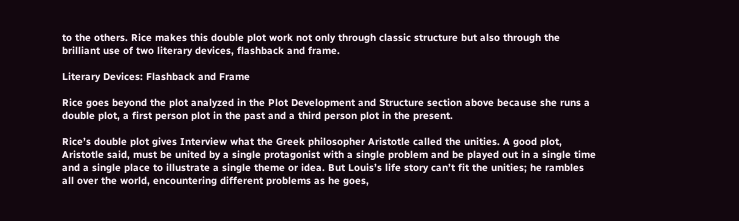to the others. Rice makes this double plot work not only through classic structure but also through the brilliant use of two literary devices, flashback and frame.

Literary Devices: Flashback and Frame

Rice goes beyond the plot analyzed in the Plot Development and Structure section above because she runs a double plot, a first person plot in the past and a third person plot in the present.

Rice’s double plot gives Interview what the Greek philosopher Aristotle called the unities. A good plot, Aristotle said, must be united by a single protagonist with a single problem and be played out in a single time and a single place to illustrate a single theme or idea. But Louis’s life story can’t fit the unities; he rambles all over the world, encountering different problems as he goes,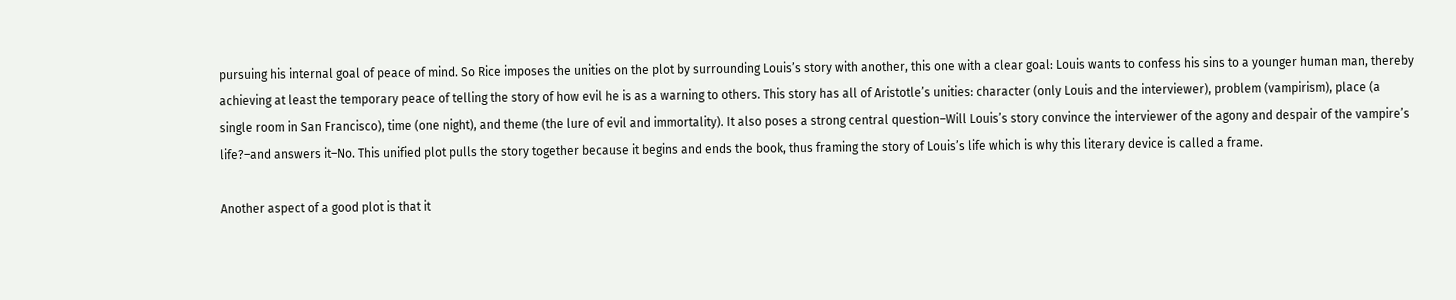pursuing his internal goal of peace of mind. So Rice imposes the unities on the plot by surrounding Louis’s story with another, this one with a clear goal: Louis wants to confess his sins to a younger human man, thereby achieving at least the temporary peace of telling the story of how evil he is as a warning to others. This story has all of Aristotle’s unities: character (only Louis and the interviewer), problem (vampirism), place (a single room in San Francisco), time (one night), and theme (the lure of evil and immortality). It also poses a strong central question–Will Louis’s story convince the interviewer of the agony and despair of the vampire’s life?–and answers it–No. This unified plot pulls the story together because it begins and ends the book, thus framing the story of Louis’s life which is why this literary device is called a frame.

Another aspect of a good plot is that it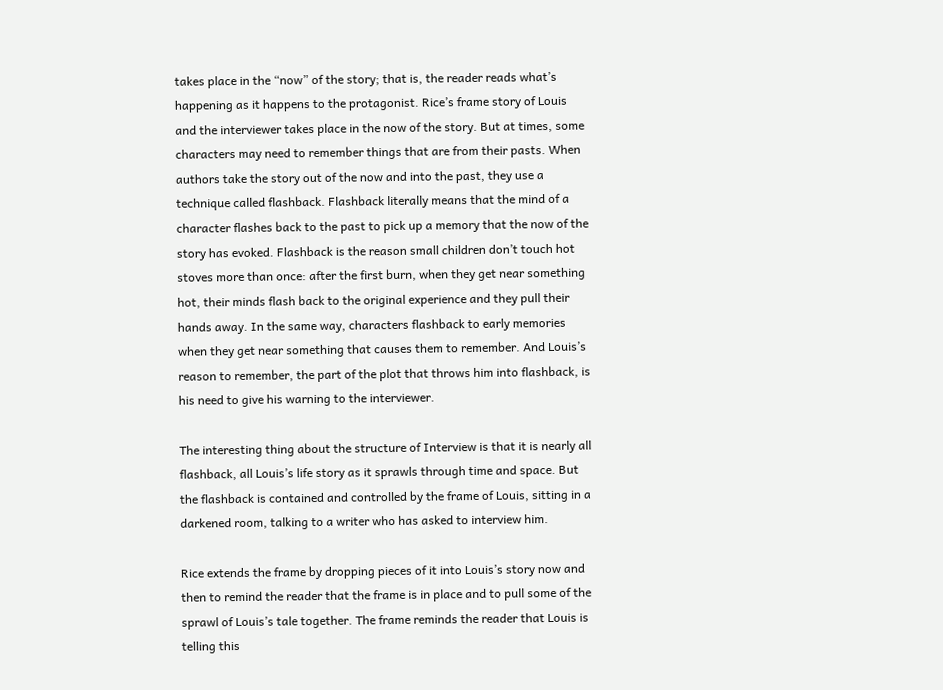takes place in the “now” of the story; that is, the reader reads what’s happening as it happens to the protagonist. Rice’s frame story of Louis and the interviewer takes place in the now of the story. But at times, some characters may need to remember things that are from their pasts. When authors take the story out of the now and into the past, they use a technique called flashback. Flashback literally means that the mind of a character flashes back to the past to pick up a memory that the now of the story has evoked. Flashback is the reason small children don’t touch hot stoves more than once: after the first burn, when they get near something hot, their minds flash back to the original experience and they pull their hands away. In the same way, characters flashback to early memories when they get near something that causes them to remember. And Louis’s reason to remember, the part of the plot that throws him into flashback, is his need to give his warning to the interviewer.

The interesting thing about the structure of Interview is that it is nearly all flashback, all Louis’s life story as it sprawls through time and space. But the flashback is contained and controlled by the frame of Louis, sitting in a darkened room, talking to a writer who has asked to interview him.

Rice extends the frame by dropping pieces of it into Louis’s story now and then to remind the reader that the frame is in place and to pull some of the sprawl of Louis’s tale together. The frame reminds the reader that Louis is telling this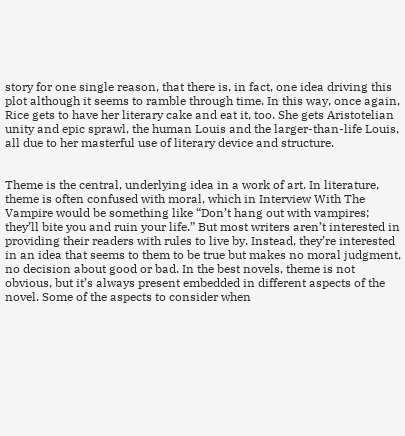story for one single reason, that there is, in fact, one idea driving this plot although it seems to ramble through time. In this way, once again, Rice gets to have her literary cake and eat it, too. She gets Aristotelian unity and epic sprawl, the human Louis and the larger-than-life Louis, all due to her masterful use of literary device and structure.


Theme is the central, underlying idea in a work of art. In literature, theme is often confused with moral, which in Interview With The Vampire would be something like “Don’t hang out with vampires; they’ll bite you and ruin your life.” But most writers aren’t interested in providing their readers with rules to live by. Instead, they’re interested in an idea that seems to them to be true but makes no moral judgment, no decision about good or bad. In the best novels, theme is not obvious, but it’s always present embedded in different aspects of the novel. Some of the aspects to consider when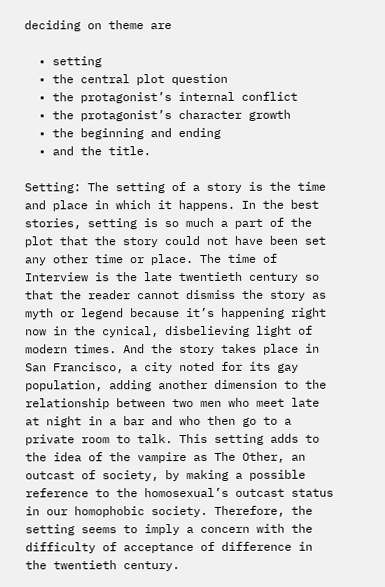deciding on theme are

  • setting
  • the central plot question
  • the protagonist’s internal conflict
  • the protagonist’s character growth
  • the beginning and ending
  • and the title.

Setting: The setting of a story is the time and place in which it happens. In the best stories, setting is so much a part of the plot that the story could not have been set any other time or place. The time of Interview is the late twentieth century so that the reader cannot dismiss the story as myth or legend because it’s happening right now in the cynical, disbelieving light of modern times. And the story takes place in San Francisco, a city noted for its gay population, adding another dimension to the relationship between two men who meet late at night in a bar and who then go to a private room to talk. This setting adds to the idea of the vampire as The Other, an outcast of society, by making a possible reference to the homosexual’s outcast status in our homophobic society. Therefore, the setting seems to imply a concern with the difficulty of acceptance of difference in the twentieth century.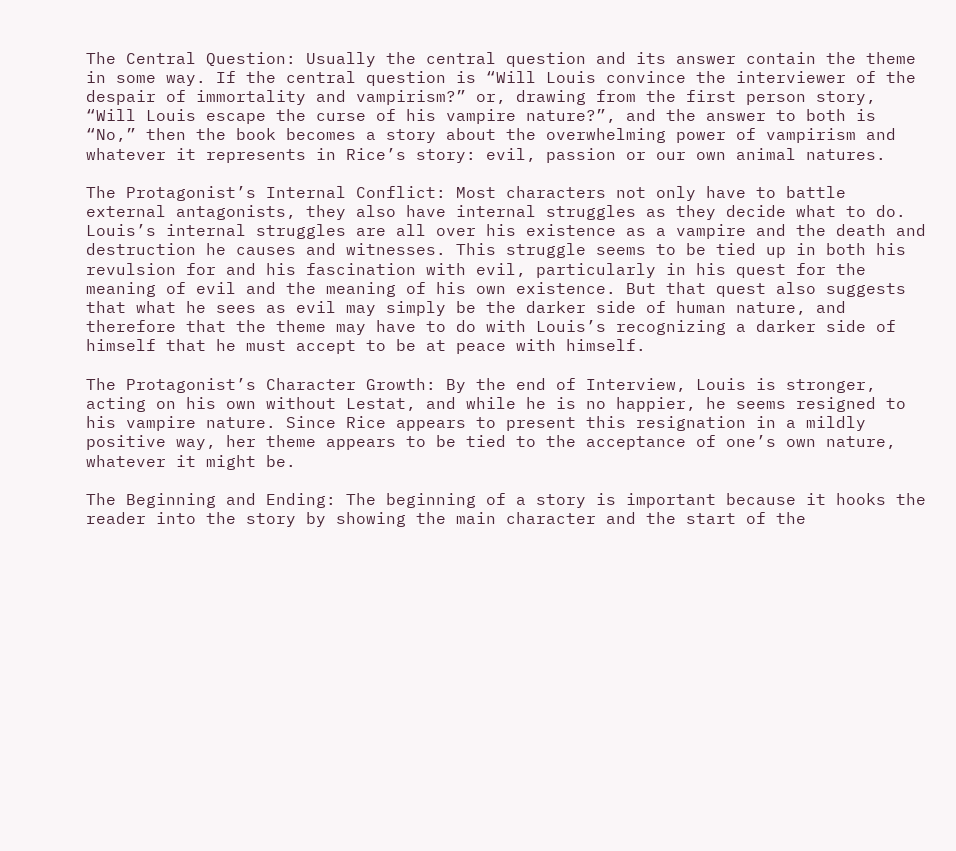The Central Question: Usually the central question and its answer contain the theme in some way. If the central question is “Will Louis convince the interviewer of the despair of immortality and vampirism?” or, drawing from the first person story, “Will Louis escape the curse of his vampire nature?”, and the answer to both is “No,” then the book becomes a story about the overwhelming power of vampirism and whatever it represents in Rice’s story: evil, passion or our own animal natures.

The Protagonist’s Internal Conflict: Most characters not only have to battle external antagonists, they also have internal struggles as they decide what to do. Louis’s internal struggles are all over his existence as a vampire and the death and destruction he causes and witnesses. This struggle seems to be tied up in both his revulsion for and his fascination with evil, particularly in his quest for the meaning of evil and the meaning of his own existence. But that quest also suggests that what he sees as evil may simply be the darker side of human nature, and therefore that the theme may have to do with Louis’s recognizing a darker side of himself that he must accept to be at peace with himself.

The Protagonist’s Character Growth: By the end of Interview, Louis is stronger, acting on his own without Lestat, and while he is no happier, he seems resigned to his vampire nature. Since Rice appears to present this resignation in a mildly positive way, her theme appears to be tied to the acceptance of one’s own nature, whatever it might be.

The Beginning and Ending: The beginning of a story is important because it hooks the reader into the story by showing the main character and the start of the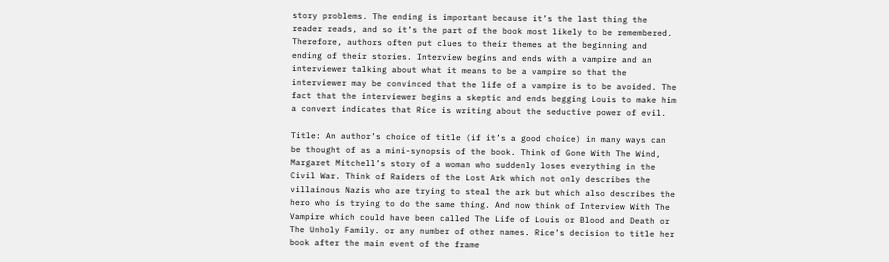story problems. The ending is important because it’s the last thing the reader reads, and so it’s the part of the book most likely to be remembered. Therefore, authors often put clues to their themes at the beginning and ending of their stories. Interview begins and ends with a vampire and an interviewer talking about what it means to be a vampire so that the interviewer may be convinced that the life of a vampire is to be avoided. The fact that the interviewer begins a skeptic and ends begging Louis to make him a convert indicates that Rice is writing about the seductive power of evil.

Title: An author’s choice of title (if it’s a good choice) in many ways can be thought of as a mini-synopsis of the book. Think of Gone With The Wind, Margaret Mitchell’s story of a woman who suddenly loses everything in the Civil War. Think of Raiders of the Lost Ark which not only describes the villainous Nazis who are trying to steal the ark but which also describes the hero who is trying to do the same thing. And now think of Interview With The Vampire which could have been called The Life of Louis or Blood and Death or The Unholy Family. or any number of other names. Rice’s decision to title her book after the main event of the frame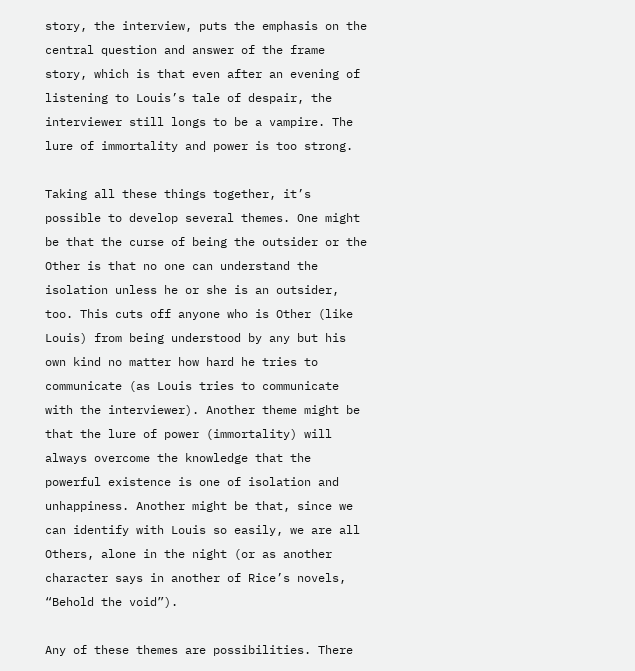story, the interview, puts the emphasis on the central question and answer of the frame story, which is that even after an evening of listening to Louis’s tale of despair, the interviewer still longs to be a vampire. The lure of immortality and power is too strong.

Taking all these things together, it’s possible to develop several themes. One might be that the curse of being the outsider or the Other is that no one can understand the isolation unless he or she is an outsider, too. This cuts off anyone who is Other (like Louis) from being understood by any but his own kind no matter how hard he tries to communicate (as Louis tries to communicate with the interviewer). Another theme might be that the lure of power (immortality) will always overcome the knowledge that the powerful existence is one of isolation and unhappiness. Another might be that, since we can identify with Louis so easily, we are all Others, alone in the night (or as another character says in another of Rice’s novels, “Behold the void”).

Any of these themes are possibilities. There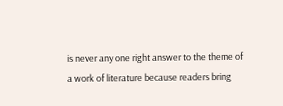is never any one right answer to the theme of a work of literature because readers bring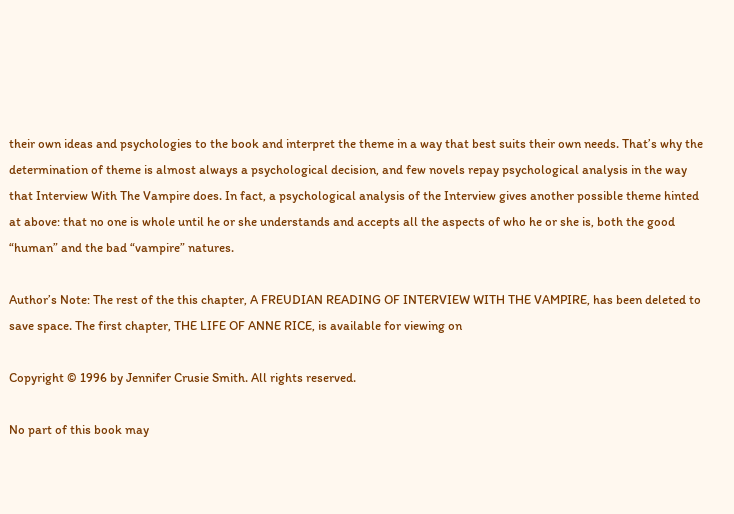their own ideas and psychologies to the book and interpret the theme in a way that best suits their own needs. That’s why the determination of theme is almost always a psychological decision, and few novels repay psychological analysis in the way that Interview With The Vampire does. In fact, a psychological analysis of the Interview gives another possible theme hinted at above: that no one is whole until he or she understands and accepts all the aspects of who he or she is, both the good “human” and the bad “vampire” natures.

Author’s Note: The rest of the this chapter, A FREUDIAN READING OF INTERVIEW WITH THE VAMPIRE, has been deleted to save space. The first chapter, THE LIFE OF ANNE RICE, is available for viewing on

Copyright © 1996 by Jennifer Crusie Smith. All rights reserved.

No part of this book may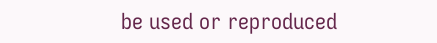be used or reproduced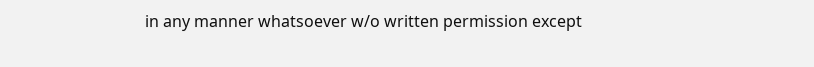in any manner whatsoever w/o written permission except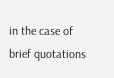in the case of brief quotations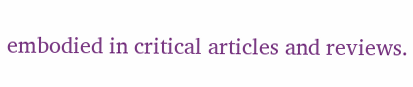embodied in critical articles and reviews.